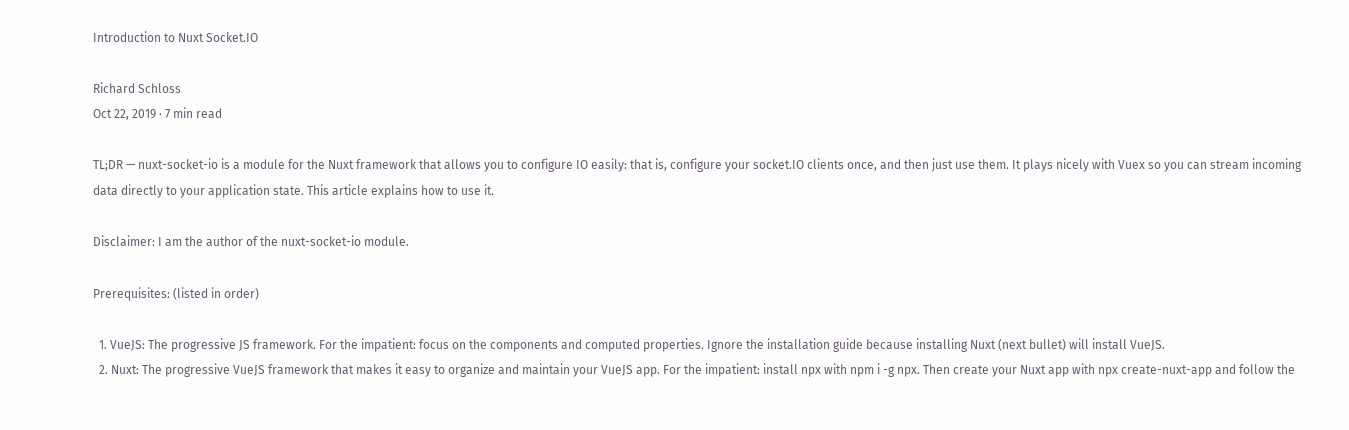Introduction to Nuxt Socket.IO

Richard Schloss
Oct 22, 2019 · 7 min read

TL;DR — nuxt-socket-io is a module for the Nuxt framework that allows you to configure IO easily: that is, configure your socket.IO clients once, and then just use them. It plays nicely with Vuex so you can stream incoming data directly to your application state. This article explains how to use it.

Disclaimer: I am the author of the nuxt-socket-io module.

Prerequisites: (listed in order)

  1. VueJS: The progressive JS framework. For the impatient: focus on the components and computed properties. Ignore the installation guide because installing Nuxt (next bullet) will install VueJS.
  2. Nuxt: The progressive VueJS framework that makes it easy to organize and maintain your VueJS app. For the impatient: install npx with npm i -g npx. Then create your Nuxt app with npx create-nuxt-app and follow the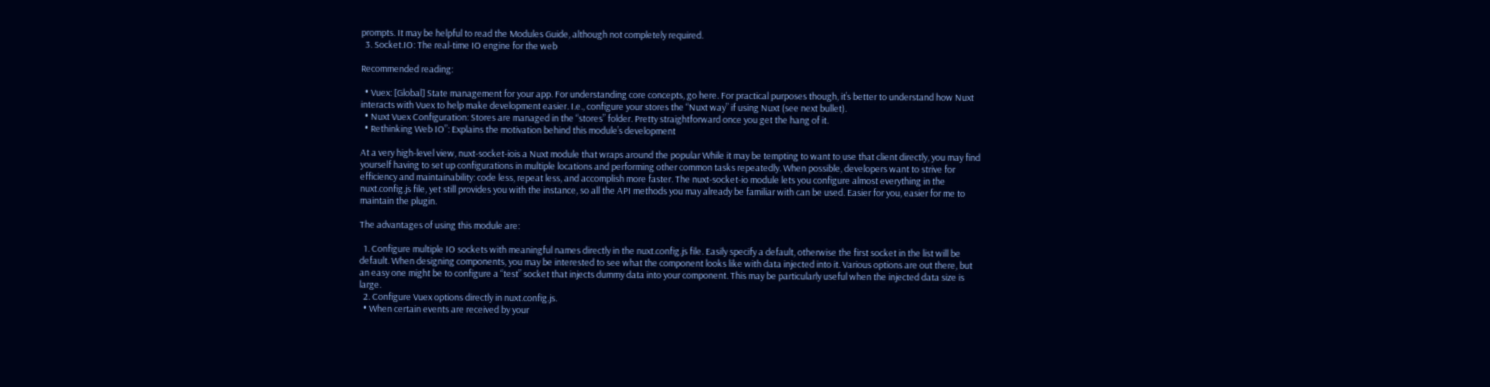prompts. It may be helpful to read the Modules Guide, although not completely required.
  3. Socket.IO: The real-time IO engine for the web

Recommended reading:

  • Vuex: [Global] State management for your app. For understanding core concepts, go here. For practical purposes though, it’s better to understand how Nuxt interacts with Vuex to help make development easier. I.e., configure your stores the “Nuxt way” if using Nuxt (see next bullet).
  • Nuxt Vuex Configuration: Stores are managed in the “stores” folder. Pretty straightforward once you get the hang of it.
  • Rethinking Web IO”: Explains the motivation behind this module’s development

At a very high-level view, nuxt-socket-iois a Nuxt module that wraps around the popular While it may be tempting to want to use that client directly, you may find yourself having to set up configurations in multiple locations and performing other common tasks repeatedly. When possible, developers want to strive for efficiency and maintainability: code less, repeat less, and accomplish more faster. The nuxt-socket-io module lets you configure almost everything in the nuxt.config.js file, yet still provides you with the instance, so all the API methods you may already be familiar with can be used. Easier for you, easier for me to maintain the plugin.

The advantages of using this module are:

  1. Configure multiple IO sockets with meaningful names directly in the nuxt.config.js file. Easily specify a default, otherwise the first socket in the list will be default. When designing components, you may be interested to see what the component looks like with data injected into it. Various options are out there, but an easy one might be to configure a “test” socket that injects dummy data into your component. This may be particularly useful when the injected data size is large.
  2. Configure Vuex options directly in nuxt.config.js.
  • When certain events are received by your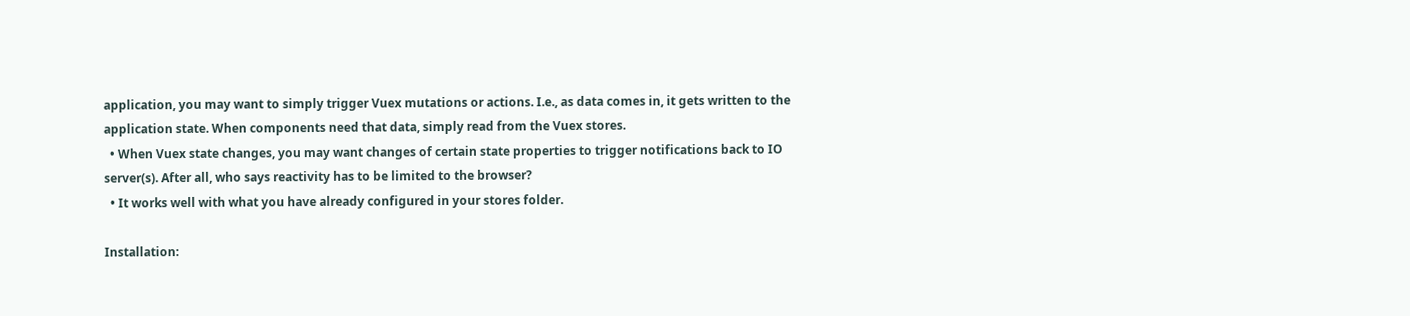application, you may want to simply trigger Vuex mutations or actions. I.e., as data comes in, it gets written to the application state. When components need that data, simply read from the Vuex stores.
  • When Vuex state changes, you may want changes of certain state properties to trigger notifications back to IO server(s). After all, who says reactivity has to be limited to the browser?
  • It works well with what you have already configured in your stores folder.

Installation: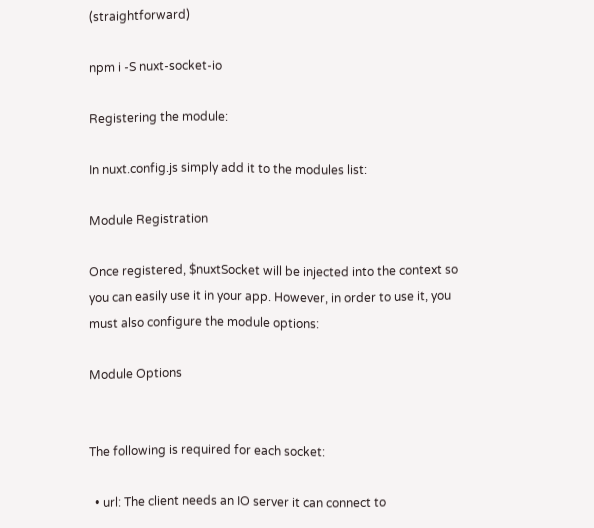(straightforward)

npm i -S nuxt-socket-io

Registering the module:

In nuxt.config.js simply add it to the modules list:

Module Registration

Once registered, $nuxtSocket will be injected into the context so you can easily use it in your app. However, in order to use it, you must also configure the module options:

Module Options


The following is required for each socket:

  • url: The client needs an IO server it can connect to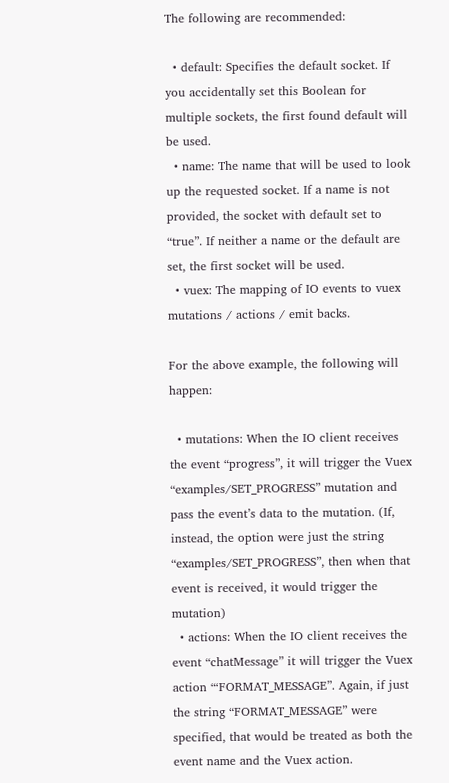The following are recommended:

  • default: Specifies the default socket. If you accidentally set this Boolean for multiple sockets, the first found default will be used.
  • name: The name that will be used to look up the requested socket. If a name is not provided, the socket with default set to “true”. If neither a name or the default are set, the first socket will be used.
  • vuex: The mapping of IO events to vuex mutations / actions / emit backs.

For the above example, the following will happen:

  • mutations: When the IO client receives the event “progress”, it will trigger the Vuex “examples/SET_PROGRESS” mutation and pass the event’s data to the mutation. (If, instead, the option were just the string “examples/SET_PROGRESS”, then when that event is received, it would trigger the mutation)
  • actions: When the IO client receives the event “chatMessage” it will trigger the Vuex action “‘FORMAT_MESSAGE”. Again, if just the string “FORMAT_MESSAGE” were specified, that would be treated as both the event name and the Vuex action.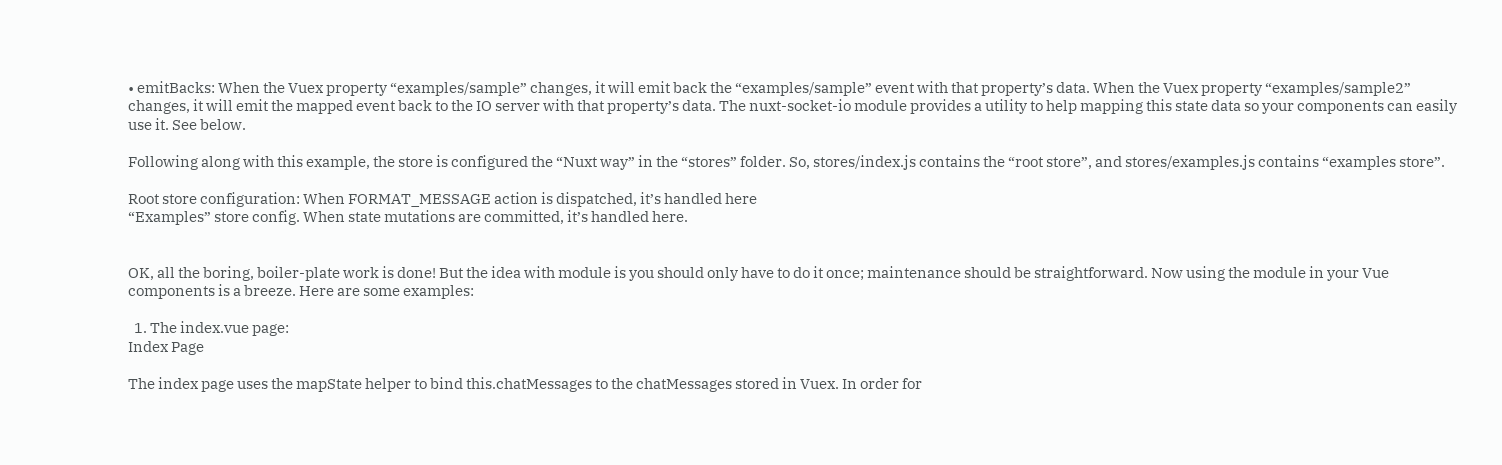• emitBacks: When the Vuex property “examples/sample” changes, it will emit back the “examples/sample” event with that property’s data. When the Vuex property “examples/sample2” changes, it will emit the mapped event back to the IO server with that property’s data. The nuxt-socket-io module provides a utility to help mapping this state data so your components can easily use it. See below.

Following along with this example, the store is configured the “Nuxt way” in the “stores” folder. So, stores/index.js contains the “root store”, and stores/examples.js contains “examples store”.

Root store configuration: When FORMAT_MESSAGE action is dispatched, it’s handled here
“Examples” store config. When state mutations are committed, it’s handled here.


OK, all the boring, boiler-plate work is done! But the idea with module is you should only have to do it once; maintenance should be straightforward. Now using the module in your Vue components is a breeze. Here are some examples:

  1. The index.vue page:
Index Page

The index page uses the mapState helper to bind this.chatMessages to the chatMessages stored in Vuex. In order for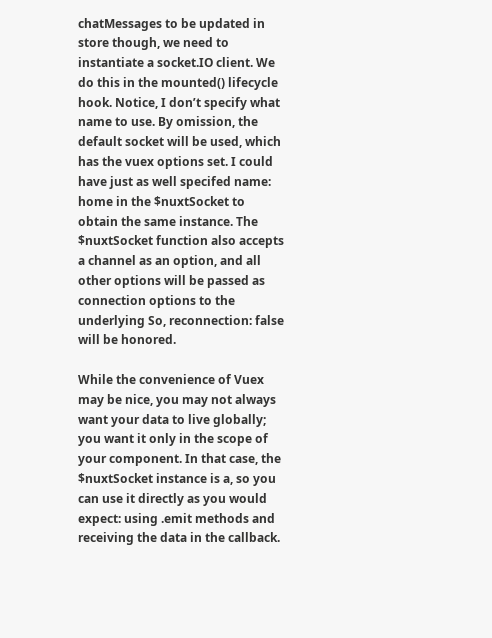chatMessages to be updated in store though, we need to instantiate a socket.IO client. We do this in the mounted() lifecycle hook. Notice, I don’t specify what name to use. By omission, the default socket will be used, which has the vuex options set. I could have just as well specifed name: home in the $nuxtSocket to obtain the same instance. The $nuxtSocket function also accepts a channel as an option, and all other options will be passed as connection options to the underlying So, reconnection: false will be honored.

While the convenience of Vuex may be nice, you may not always want your data to live globally; you want it only in the scope of your component. In that case, the $nuxtSocket instance is a, so you can use it directly as you would expect: using .emit methods and receiving the data in the callback.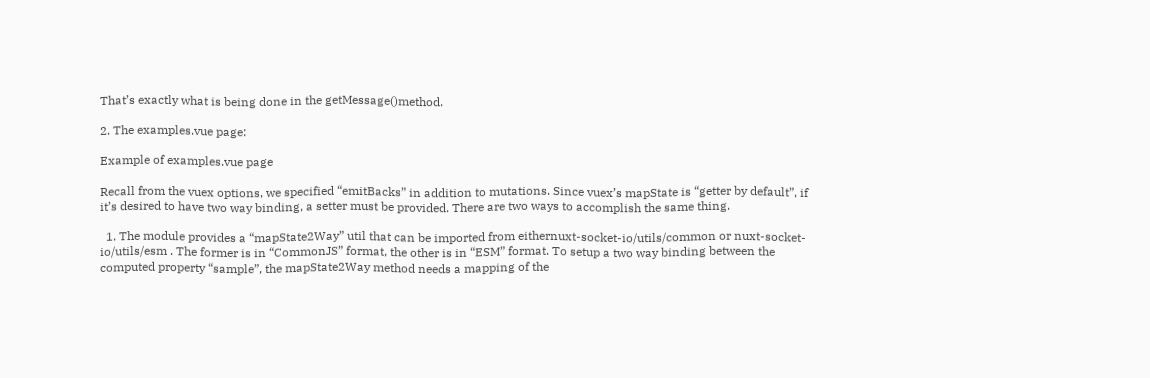That’s exactly what is being done in the getMessage()method.

2. The examples.vue page:

Example of examples.vue page

Recall from the vuex options, we specified “emitBacks” in addition to mutations. Since vuex’s mapState is “getter by default”, if it’s desired to have two way binding, a setter must be provided. There are two ways to accomplish the same thing.

  1. The module provides a “mapState2Way” util that can be imported from eithernuxt-socket-io/utils/common or nuxt-socket-io/utils/esm . The former is in “CommonJS” format, the other is in “ESM” format. To setup a two way binding between the computed property “sample”, the mapState2Way method needs a mapping of the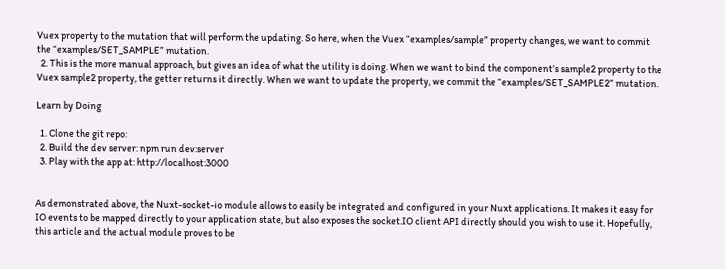Vuex property to the mutation that will perform the updating. So here, when the Vuex “examples/sample” property changes, we want to commit the “examples/SET_SAMPLE” mutation.
  2. This is the more manual approach, but gives an idea of what the utility is doing. When we want to bind the component’s sample2 property to the Vuex sample2 property, the getter returns it directly. When we want to update the property, we commit the “examples/SET_SAMPLE2” mutation.

Learn by Doing

  1. Clone the git repo:
  2. Build the dev server: npm run dev:server
  3. Play with the app at: http://localhost:3000


As demonstrated above, the Nuxt-socket-io module allows to easily be integrated and configured in your Nuxt applications. It makes it easy for IO events to be mapped directly to your application state, but also exposes the socket.IO client API directly should you wish to use it. Hopefully, this article and the actual module proves to be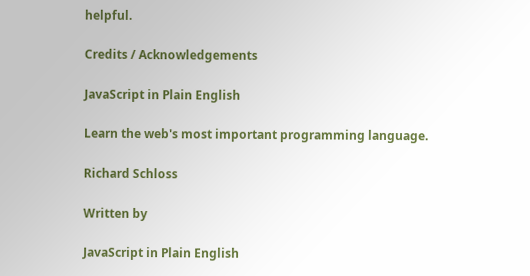helpful.

Credits / Acknowledgements

JavaScript in Plain English

Learn the web's most important programming language.

Richard Schloss

Written by

JavaScript in Plain English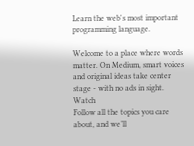Learn the web's most important programming language.

Welcome to a place where words matter. On Medium, smart voices and original ideas take center stage - with no ads in sight. Watch
Follow all the topics you care about, and we’ll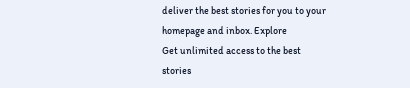deliver the best stories for you to your homepage and inbox. Explore
Get unlimited access to the best stories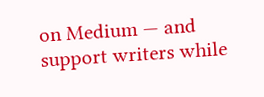on Medium — and support writers while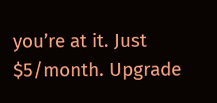you’re at it. Just $5/month. Upgrade